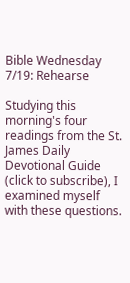Bible Wednesday 7/19: Rehearse

Studying this morning's four readings from the St. James Daily Devotional Guide (click to subscribe), I examined myself with these questions.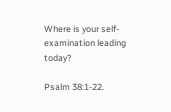Where is your self-examination leading today?

Psalm 38:1-22.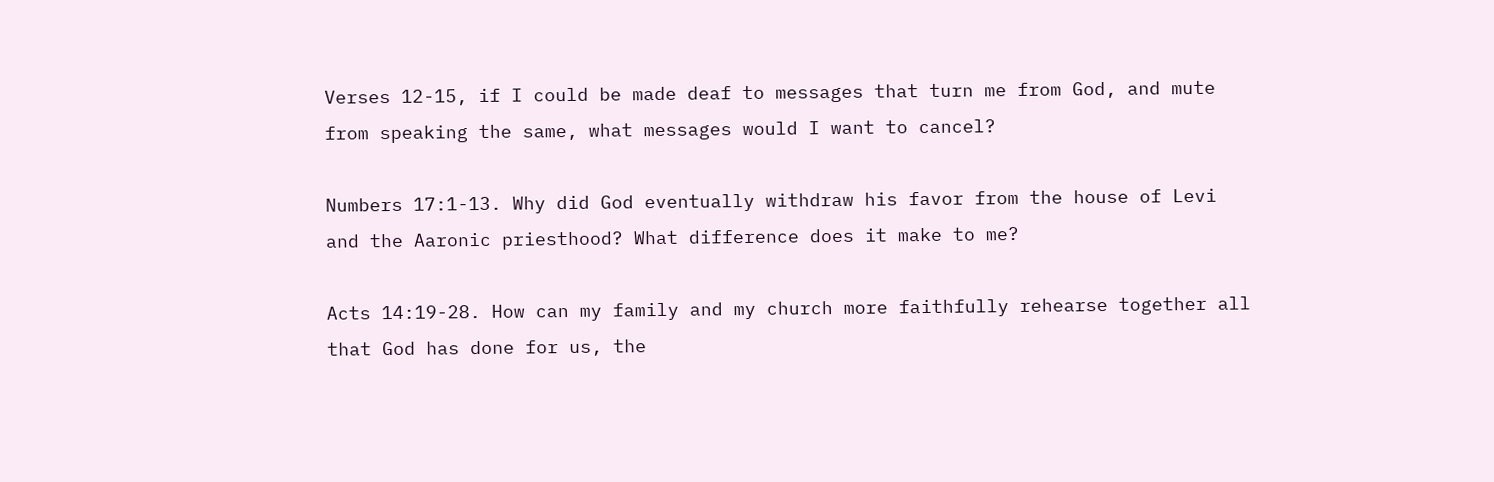Verses 12-15, if I could be made deaf to messages that turn me from God, and mute from speaking the same, what messages would I want to cancel?

Numbers 17:1-13. Why did God eventually withdraw his favor from the house of Levi and the Aaronic priesthood? What difference does it make to me?

Acts 14:19-28. How can my family and my church more faithfully rehearse together all that God has done for us, the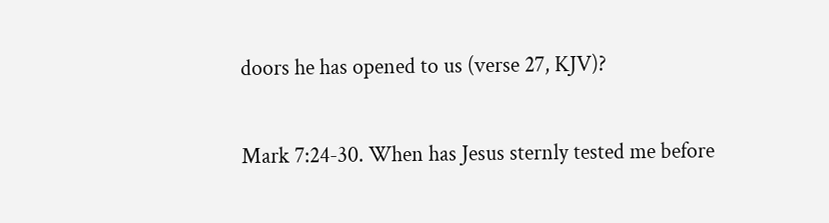doors he has opened to us (verse 27, KJV)?

Mark 7:24-30. When has Jesus sternly tested me before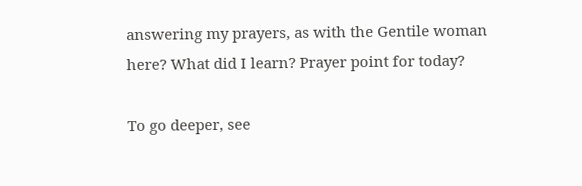answering my prayers, as with the Gentile woman here? What did I learn? Prayer point for today?

To go deeper, see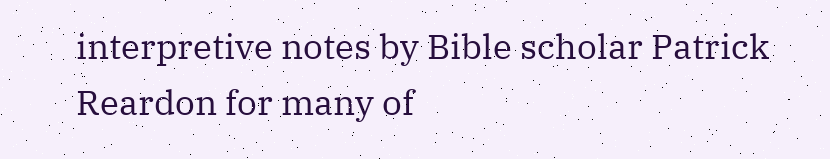interpretive notes by Bible scholar Patrick Reardon for many of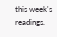this week's readings.